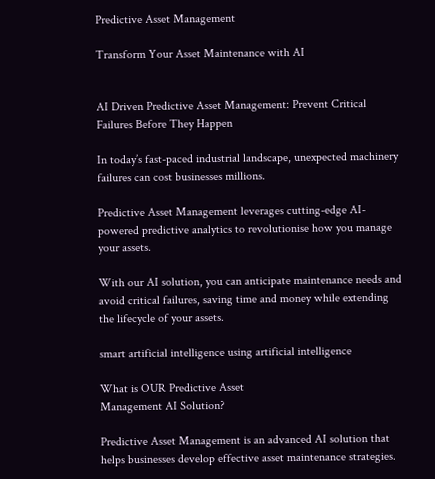Predictive Asset Management

Transform Your Asset Maintenance with AI


AI Driven Predictive Asset Management: Prevent Critical Failures Before They Happen

In today’s fast-paced industrial landscape, unexpected machinery failures can cost businesses millions.

Predictive Asset Management leverages cutting-edge AI-powered predictive analytics to revolutionise how you manage your assets.

With our AI solution, you can anticipate maintenance needs and avoid critical failures, saving time and money while extending the lifecycle of your assets.

smart artificial intelligence using artificial intelligence

What is OUR Predictive Asset
Management AI Solution?

Predictive Asset Management is an advanced AI solution that helps businesses develop effective asset maintenance strategies.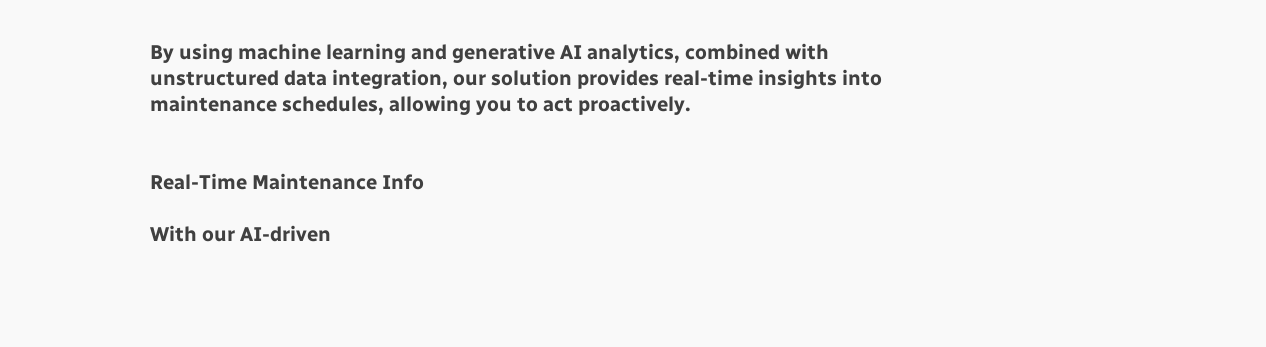By using machine learning and generative AI analytics, combined with unstructured data integration, our solution provides real-time insights into maintenance schedules, allowing you to act proactively.


Real-Time Maintenance Info

With our AI-driven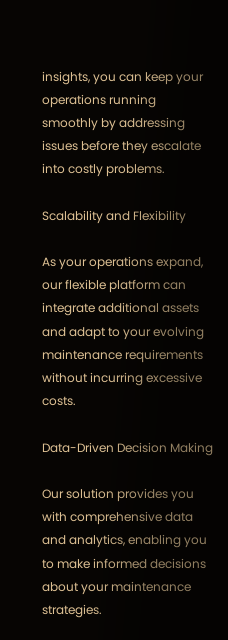insights, you can keep your operations running smoothly by addressing issues before they escalate into costly problems.

Scalability and Flexibility

As your operations expand, our flexible platform can integrate additional assets and adapt to your evolving maintenance requirements without incurring excessive costs.

Data-Driven Decision Making

Our solution provides you with comprehensive data and analytics, enabling you to make informed decisions about your maintenance strategies.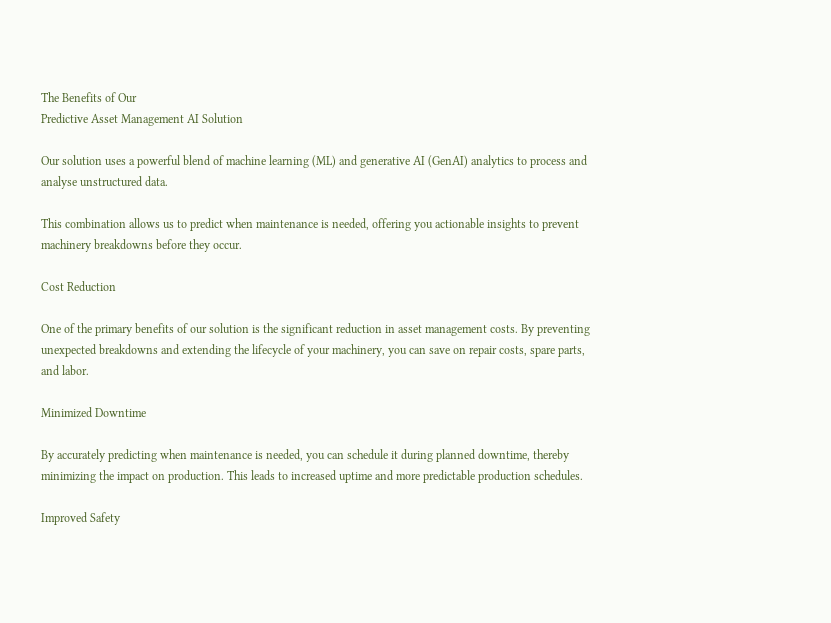The Benefits of Our
Predictive Asset Management AI Solution

Our solution uses a powerful blend of machine learning (ML) and generative AI (GenAI) analytics to process and analyse unstructured data.

This combination allows us to predict when maintenance is needed, offering you actionable insights to prevent machinery breakdowns before they occur.

Cost Reduction

One of the primary benefits of our solution is the significant reduction in asset management costs. By preventing unexpected breakdowns and extending the lifecycle of your machinery, you can save on repair costs, spare parts, and labor.

Minimized Downtime

By accurately predicting when maintenance is needed, you can schedule it during planned downtime, thereby minimizing the impact on production. This leads to increased uptime and more predictable production schedules.

Improved Safety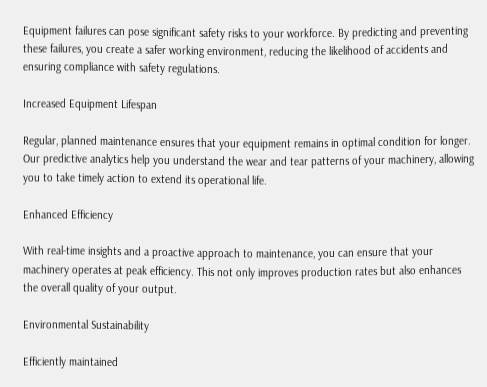Equipment failures can pose significant safety risks to your workforce. By predicting and preventing these failures, you create a safer working environment, reducing the likelihood of accidents and ensuring compliance with safety regulations.

Increased Equipment Lifespan

Regular, planned maintenance ensures that your equipment remains in optimal condition for longer. Our predictive analytics help you understand the wear and tear patterns of your machinery, allowing you to take timely action to extend its operational life.

Enhanced Efficiency

With real-time insights and a proactive approach to maintenance, you can ensure that your machinery operates at peak efficiency. This not only improves production rates but also enhances the overall quality of your output.

Environmental Sustainability

Efficiently maintained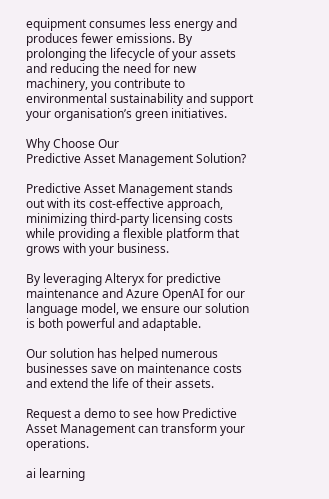equipment consumes less energy and produces fewer emissions. By prolonging the lifecycle of your assets and reducing the need for new machinery, you contribute to environmental sustainability and support your organisation’s green initiatives.

Why Choose Our
Predictive Asset Management Solution?

Predictive Asset Management stands out with its cost-effective approach, minimizing third-party licensing costs while providing a flexible platform that grows with your business.

By leveraging Alteryx for predictive maintenance and Azure OpenAI for our language model, we ensure our solution is both powerful and adaptable.

Our solution has helped numerous businesses save on maintenance costs and extend the life of their assets.

Request a demo to see how Predictive Asset Management can transform your operations.

ai learning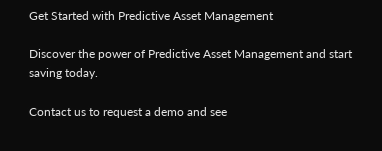Get Started with Predictive Asset Management

Discover the power of Predictive Asset Management and start saving today.

Contact us to request a demo and see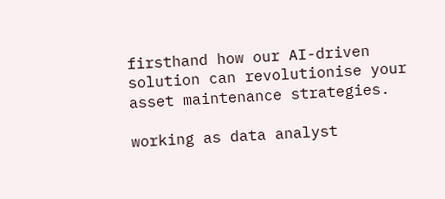firsthand how our AI-driven solution can revolutionise your asset maintenance strategies.

working as data analyst